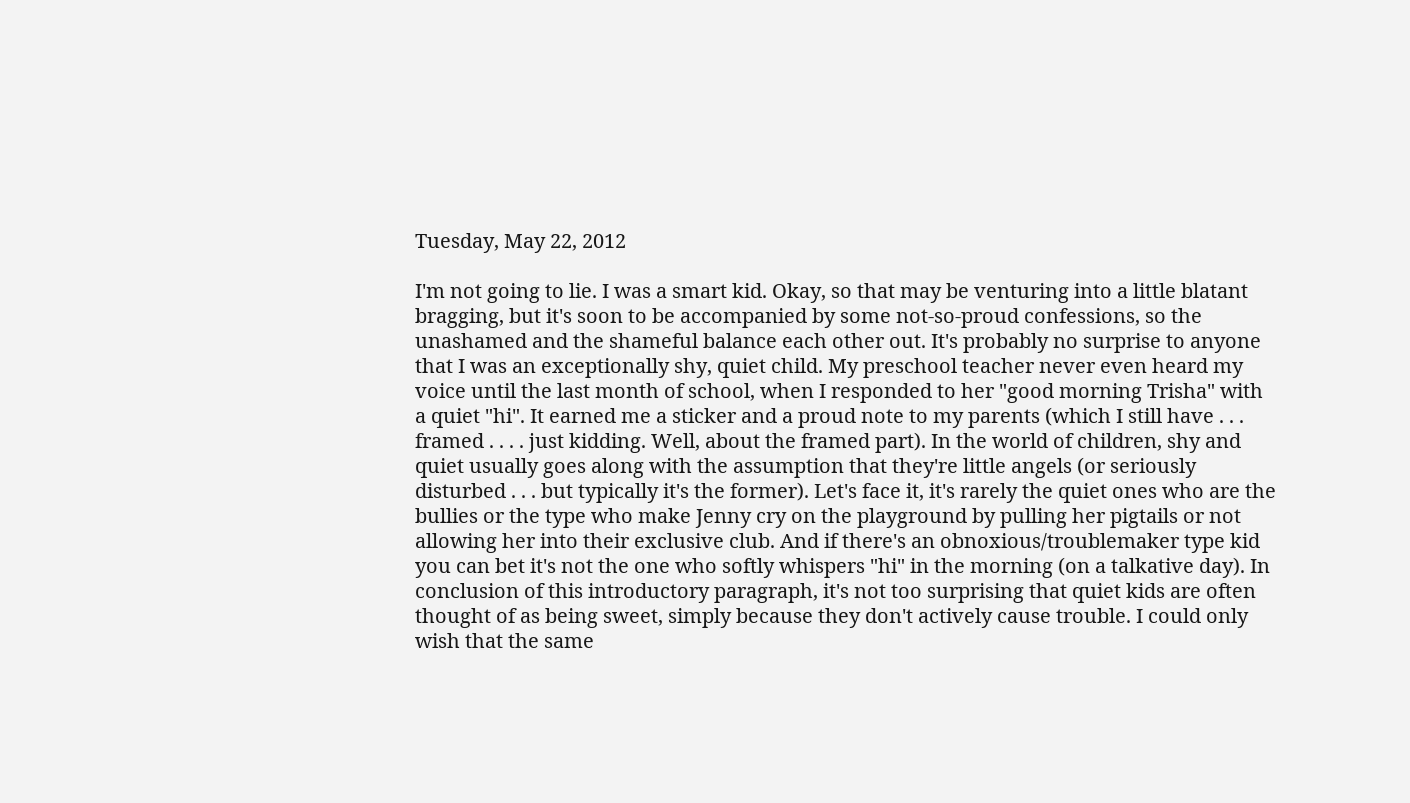Tuesday, May 22, 2012

I'm not going to lie. I was a smart kid. Okay, so that may be venturing into a little blatant bragging, but it's soon to be accompanied by some not-so-proud confessions, so the unashamed and the shameful balance each other out. It's probably no surprise to anyone that I was an exceptionally shy, quiet child. My preschool teacher never even heard my voice until the last month of school, when I responded to her "good morning Trisha" with a quiet "hi". It earned me a sticker and a proud note to my parents (which I still have . . . framed . . . . just kidding. Well, about the framed part). In the world of children, shy and quiet usually goes along with the assumption that they're little angels (or seriously disturbed . . . but typically it's the former). Let's face it, it's rarely the quiet ones who are the bullies or the type who make Jenny cry on the playground by pulling her pigtails or not allowing her into their exclusive club. And if there's an obnoxious/troublemaker type kid you can bet it's not the one who softly whispers "hi" in the morning (on a talkative day). In conclusion of this introductory paragraph, it's not too surprising that quiet kids are often thought of as being sweet, simply because they don't actively cause trouble. I could only wish that the same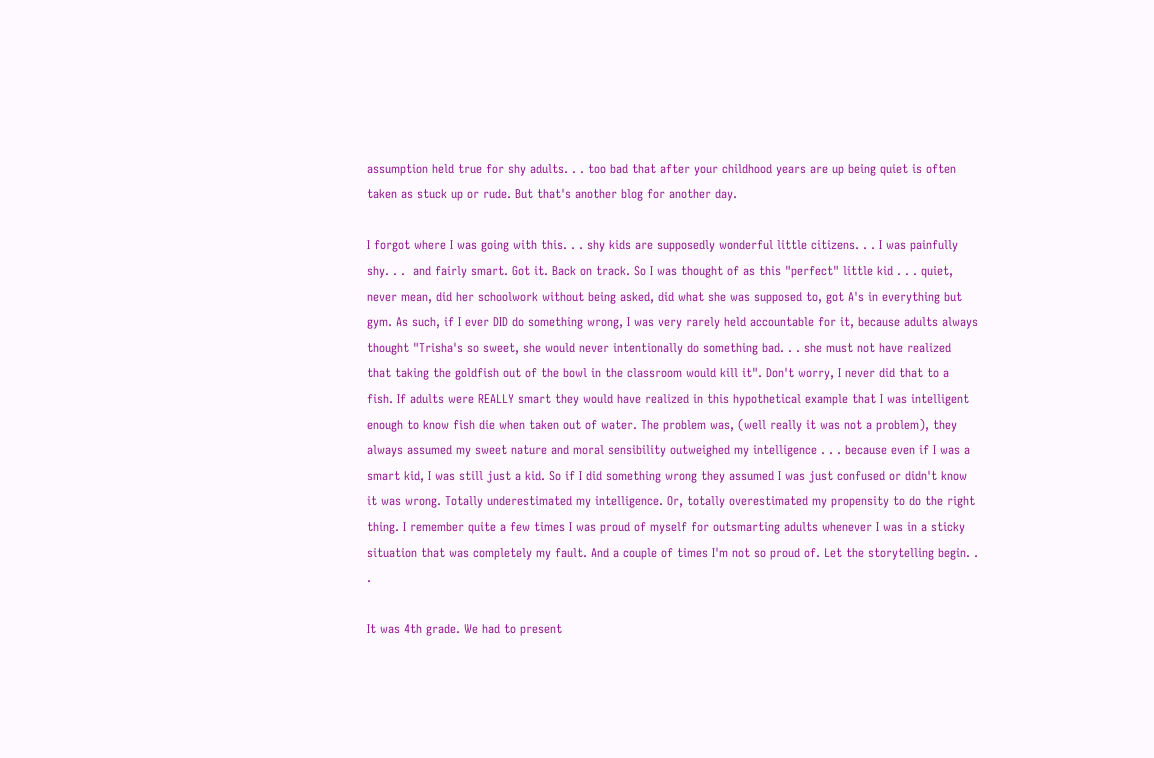assumption held true for shy adults. . . too bad that after your childhood years are up being quiet is often taken as stuck up or rude. But that's another blog for another day.

I forgot where I was going with this. . . shy kids are supposedly wonderful little citizens. . . I was painfully shy. . .  and fairly smart. Got it. Back on track. So I was thought of as this "perfect" little kid . . . quiet, never mean, did her schoolwork without being asked, did what she was supposed to, got A's in everything but gym. As such, if I ever DID do something wrong, I was very rarely held accountable for it, because adults always thought "Trisha's so sweet, she would never intentionally do something bad. . . she must not have realized that taking the goldfish out of the bowl in the classroom would kill it". Don't worry, I never did that to a fish. If adults were REALLY smart they would have realized in this hypothetical example that I was intelligent enough to know fish die when taken out of water. The problem was, (well really it was not a problem), they always assumed my sweet nature and moral sensibility outweighed my intelligence . . . because even if I was a smart kid, I was still just a kid. So if I did something wrong they assumed I was just confused or didn't know it was wrong. Totally underestimated my intelligence. Or, totally overestimated my propensity to do the right thing. I remember quite a few times I was proud of myself for outsmarting adults whenever I was in a sticky situation that was completely my fault. And a couple of times I'm not so proud of. Let the storytelling begin. . .

It was 4th grade. We had to present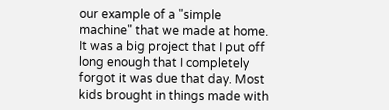our example of a "simple machine" that we made at home. It was a big project that I put off long enough that I completely forgot it was due that day. Most kids brought in things made with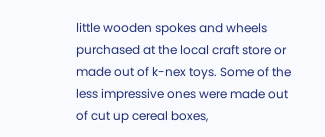little wooden spokes and wheels purchased at the local craft store or made out of k-nex toys. Some of the less impressive ones were made out of cut up cereal boxes,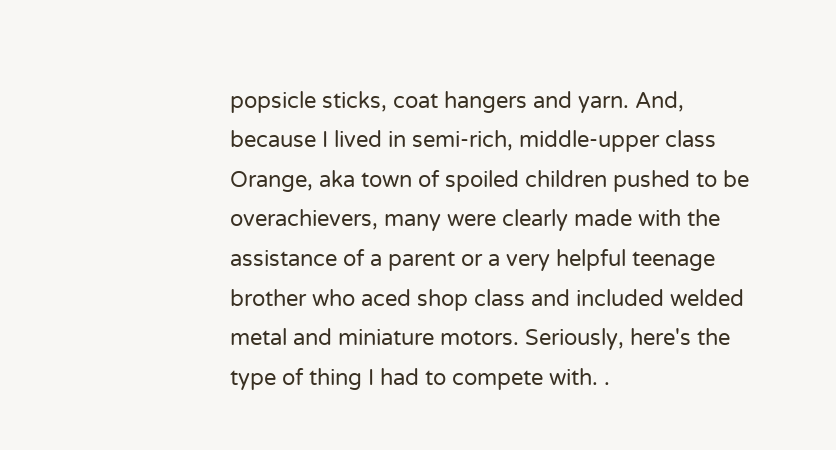popsicle sticks, coat hangers and yarn. And, because I lived in semi-rich, middle-upper class Orange, aka town of spoiled children pushed to be overachievers, many were clearly made with the assistance of a parent or a very helpful teenage brother who aced shop class and included welded metal and miniature motors. Seriously, here's the type of thing I had to compete with. .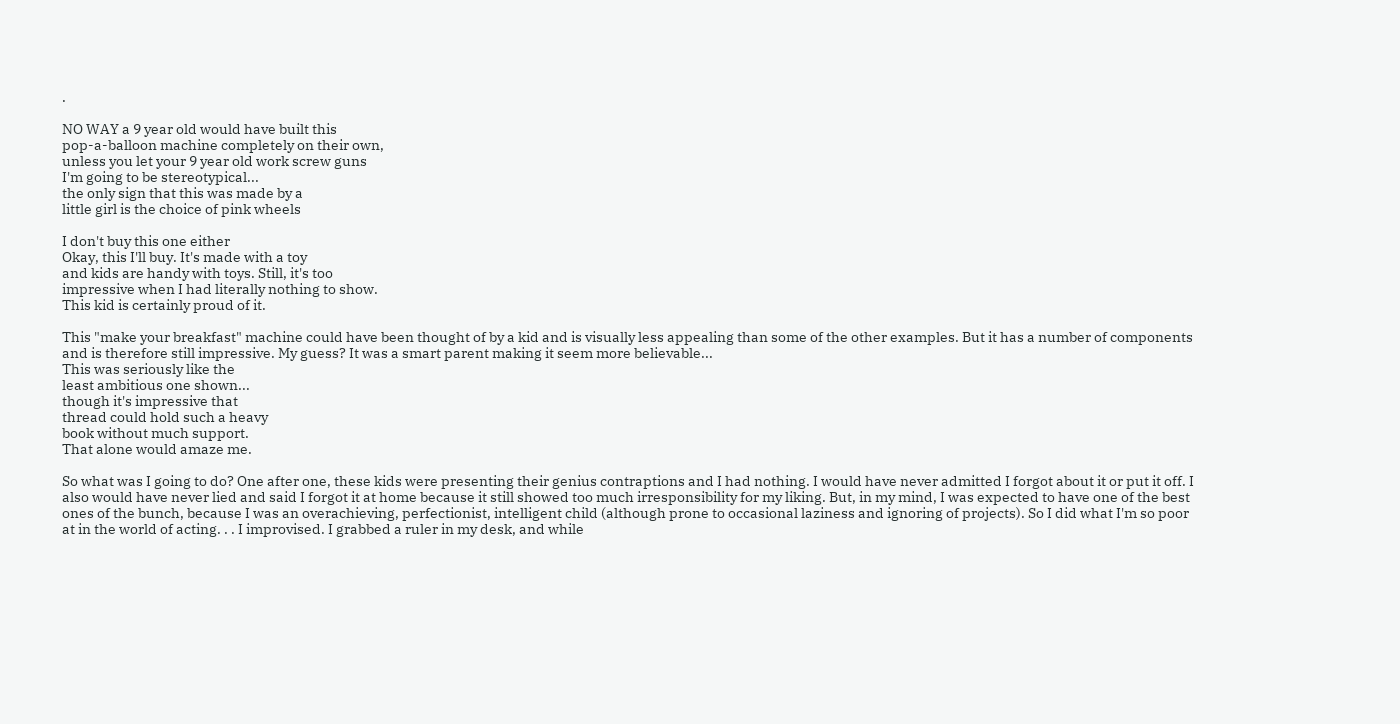.

NO WAY a 9 year old would have built this
pop-a-balloon machine completely on their own,
unless you let your 9 year old work screw guns
I'm going to be stereotypical...
the only sign that this was made by a
little girl is the choice of pink wheels

I don't buy this one either
Okay, this I'll buy. It's made with a toy
and kids are handy with toys. Still, it's too
impressive when I had literally nothing to show.
This kid is certainly proud of it.

This "make your breakfast" machine could have been thought of by a kid and is visually less appealing than some of the other examples. But it has a number of components and is therefore still impressive. My guess? It was a smart parent making it seem more believable...
This was seriously like the
least ambitious one shown...
though it's impressive that
thread could hold such a heavy
book without much support.
That alone would amaze me.

So what was I going to do? One after one, these kids were presenting their genius contraptions and I had nothing. I would have never admitted I forgot about it or put it off. I also would have never lied and said I forgot it at home because it still showed too much irresponsibility for my liking. But, in my mind, I was expected to have one of the best ones of the bunch, because I was an overachieving, perfectionist, intelligent child (although prone to occasional laziness and ignoring of projects). So I did what I'm so poor at in the world of acting. . . I improvised. I grabbed a ruler in my desk, and while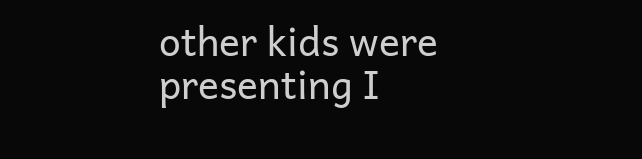other kids were presenting I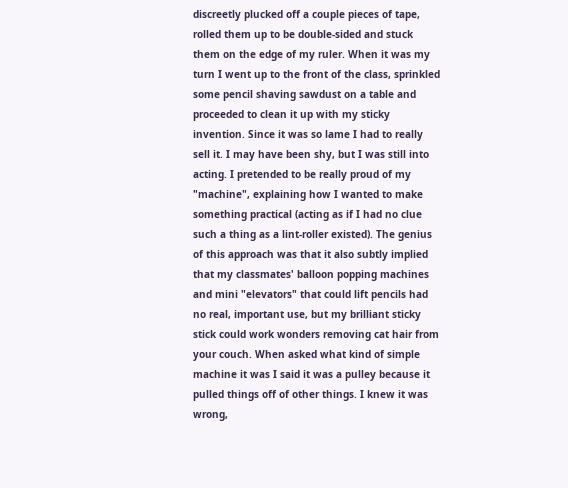discreetly plucked off a couple pieces of tape, rolled them up to be double-sided and stuck them on the edge of my ruler. When it was my turn I went up to the front of the class, sprinkled some pencil shaving sawdust on a table and proceeded to clean it up with my sticky invention. Since it was so lame I had to really sell it. I may have been shy, but I was still into acting. I pretended to be really proud of my "machine", explaining how I wanted to make something practical (acting as if I had no clue such a thing as a lint-roller existed). The genius of this approach was that it also subtly implied that my classmates' balloon popping machines and mini "elevators" that could lift pencils had no real, important use, but my brilliant sticky stick could work wonders removing cat hair from your couch. When asked what kind of simple machine it was I said it was a pulley because it pulled things off of other things. I knew it was wrong,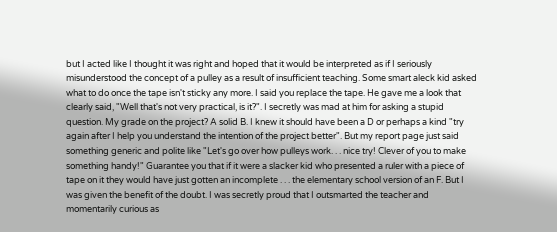but I acted like I thought it was right and hoped that it would be interpreted as if I seriously misunderstood the concept of a pulley as a result of insufficient teaching. Some smart aleck kid asked what to do once the tape isn't sticky any more. I said you replace the tape. He gave me a look that clearly said, "Well that's not very practical, is it?". I secretly was mad at him for asking a stupid question. My grade on the project? A solid B. I knew it should have been a D or perhaps a kind "try again after I help you understand the intention of the project better". But my report page just said something generic and polite like "Let's go over how pulleys work. . . nice try! Clever of you to make something handy!" Guarantee you that if it were a slacker kid who presented a ruler with a piece of tape on it they would have just gotten an incomplete . . . the elementary school version of an F. But I was given the benefit of the doubt. I was secretly proud that I outsmarted the teacher and momentarily curious as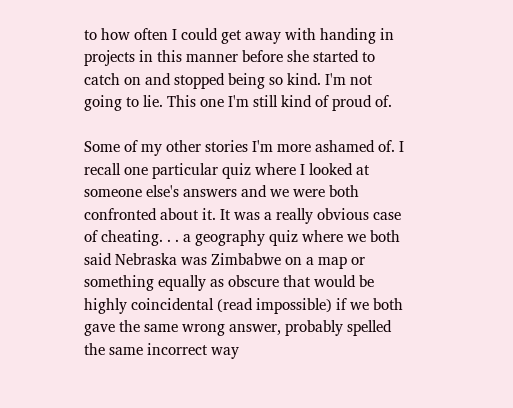to how often I could get away with handing in projects in this manner before she started to catch on and stopped being so kind. I'm not going to lie. This one I'm still kind of proud of.

Some of my other stories I'm more ashamed of. I recall one particular quiz where I looked at someone else's answers and we were both confronted about it. It was a really obvious case of cheating. . . a geography quiz where we both said Nebraska was Zimbabwe on a map or something equally as obscure that would be highly coincidental (read impossible) if we both gave the same wrong answer, probably spelled the same incorrect way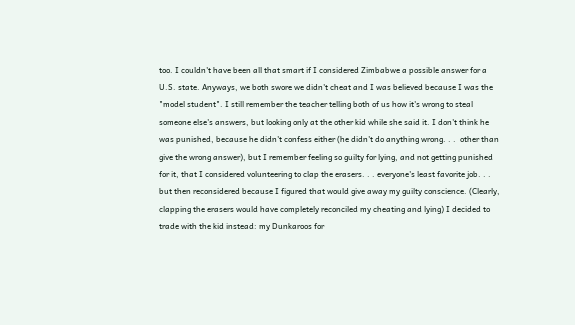too. I couldn't have been all that smart if I considered Zimbabwe a possible answer for a U.S. state. Anyways, we both swore we didn't cheat and I was believed because I was the "model student". I still remember the teacher telling both of us how it's wrong to steal someone else's answers, but looking only at the other kid while she said it. I don't think he was punished, because he didn't confess either (he didn't do anything wrong. . .  other than give the wrong answer), but I remember feeling so guilty for lying, and not getting punished for it, that I considered volunteering to clap the erasers. . . everyone's least favorite job. . .  but then reconsidered because I figured that would give away my guilty conscience. (Clearly, clapping the erasers would have completely reconciled my cheating and lying) I decided to trade with the kid instead: my Dunkaroos for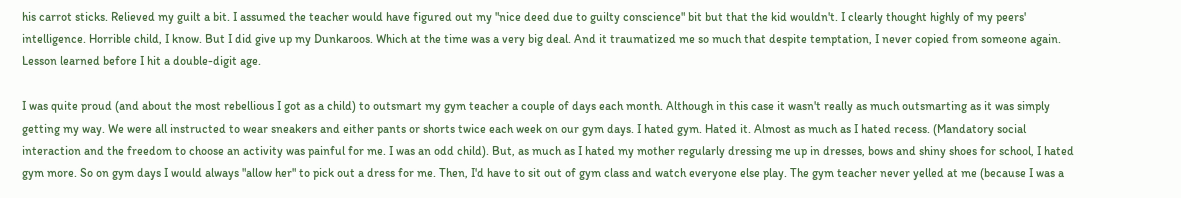his carrot sticks. Relieved my guilt a bit. I assumed the teacher would have figured out my "nice deed due to guilty conscience" bit but that the kid wouldn't. I clearly thought highly of my peers' intelligence. Horrible child, I know. But I did give up my Dunkaroos. Which at the time was a very big deal. And it traumatized me so much that despite temptation, I never copied from someone again. Lesson learned before I hit a double-digit age.

I was quite proud (and about the most rebellious I got as a child) to outsmart my gym teacher a couple of days each month. Although in this case it wasn't really as much outsmarting as it was simply getting my way. We were all instructed to wear sneakers and either pants or shorts twice each week on our gym days. I hated gym. Hated it. Almost as much as I hated recess. (Mandatory social interaction and the freedom to choose an activity was painful for me. I was an odd child). But, as much as I hated my mother regularly dressing me up in dresses, bows and shiny shoes for school, I hated gym more. So on gym days I would always "allow her" to pick out a dress for me. Then, I'd have to sit out of gym class and watch everyone else play. The gym teacher never yelled at me (because I was a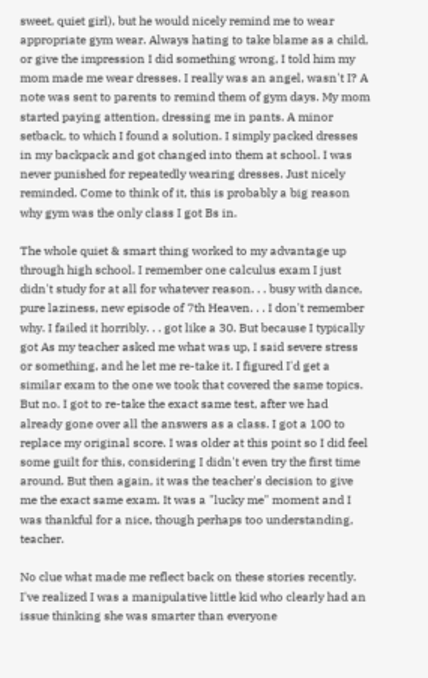sweet, quiet girl), but he would nicely remind me to wear appropriate gym wear. Always hating to take blame as a child, or give the impression I did something wrong, I told him my mom made me wear dresses. I really was an angel, wasn't I? A note was sent to parents to remind them of gym days. My mom started paying attention, dressing me in pants. A minor setback, to which I found a solution. I simply packed dresses in my backpack and got changed into them at school. I was never punished for repeatedly wearing dresses. Just nicely reminded. Come to think of it, this is probably a big reason why gym was the only class I got Bs in.

The whole quiet & smart thing worked to my advantage up through high school. I remember one calculus exam I just didn't study for at all for whatever reason. . . busy with dance, pure laziness, new episode of 7th Heaven. . . I don't remember why. I failed it horribly. . . got like a 30. But because I typically got As my teacher asked me what was up, I said severe stress or something, and he let me re-take it. I figured I'd get a similar exam to the one we took that covered the same topics. But no. I got to re-take the exact same test, after we had already gone over all the answers as a class. I got a 100 to replace my original score. I was older at this point so I did feel some guilt for this, considering I didn't even try the first time around. But then again, it was the teacher's decision to give me the exact same exam. It was a "lucky me" moment and I was thankful for a nice, though perhaps too understanding, teacher.

No clue what made me reflect back on these stories recently. I've realized I was a manipulative little kid who clearly had an issue thinking she was smarter than everyone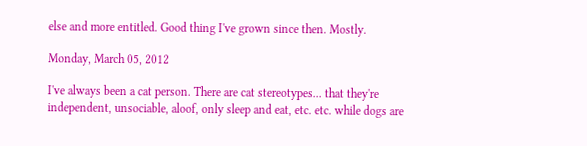else and more entitled. Good thing I've grown since then. Mostly.

Monday, March 05, 2012

I've always been a cat person. There are cat stereotypes... that they're independent, unsociable, aloof, only sleep and eat, etc. etc. while dogs are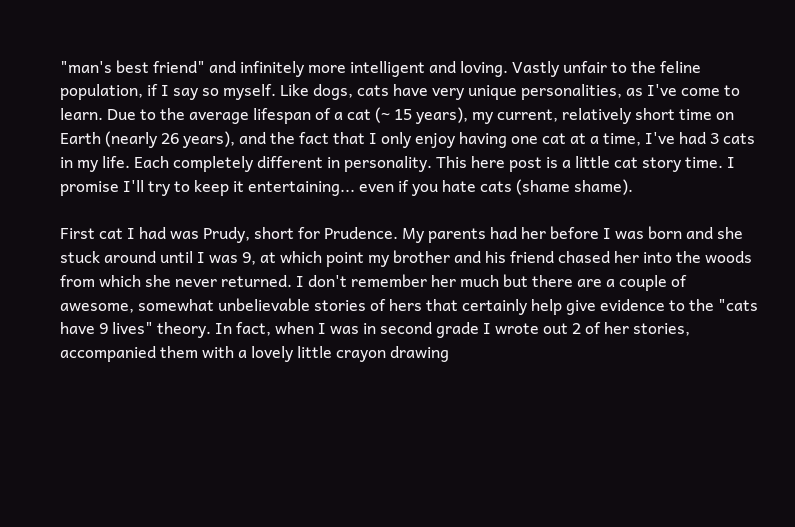"man's best friend" and infinitely more intelligent and loving. Vastly unfair to the feline population, if I say so myself. Like dogs, cats have very unique personalities, as I've come to learn. Due to the average lifespan of a cat (~ 15 years), my current, relatively short time on Earth (nearly 26 years), and the fact that I only enjoy having one cat at a time, I've had 3 cats in my life. Each completely different in personality. This here post is a little cat story time. I promise I'll try to keep it entertaining... even if you hate cats (shame shame).

First cat I had was Prudy, short for Prudence. My parents had her before I was born and she stuck around until I was 9, at which point my brother and his friend chased her into the woods from which she never returned. I don't remember her much but there are a couple of awesome, somewhat unbelievable stories of hers that certainly help give evidence to the "cats have 9 lives" theory. In fact, when I was in second grade I wrote out 2 of her stories, accompanied them with a lovely little crayon drawing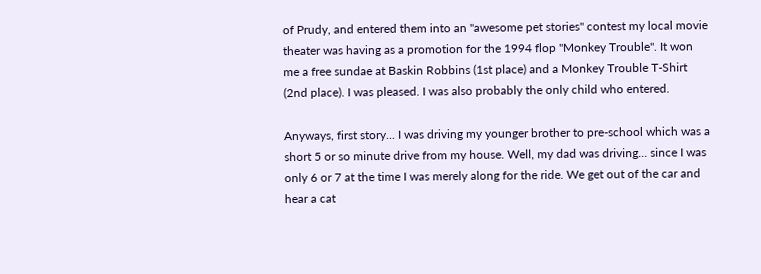of Prudy, and entered them into an "awesome pet stories" contest my local movie theater was having as a promotion for the 1994 flop "Monkey Trouble". It won me a free sundae at Baskin Robbins (1st place) and a Monkey Trouble T-Shirt (2nd place). I was pleased. I was also probably the only child who entered.

Anyways, first story... I was driving my younger brother to pre-school which was a short 5 or so minute drive from my house. Well, my dad was driving... since I was only 6 or 7 at the time I was merely along for the ride. We get out of the car and hear a cat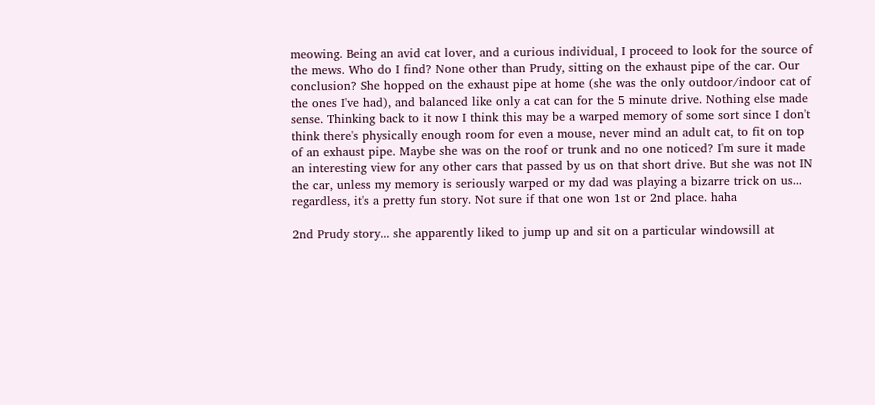meowing. Being an avid cat lover, and a curious individual, I proceed to look for the source of the mews. Who do I find? None other than Prudy, sitting on the exhaust pipe of the car. Our conclusion? She hopped on the exhaust pipe at home (she was the only outdoor/indoor cat of the ones I've had), and balanced like only a cat can for the 5 minute drive. Nothing else made sense. Thinking back to it now I think this may be a warped memory of some sort since I don't think there's physically enough room for even a mouse, never mind an adult cat, to fit on top of an exhaust pipe. Maybe she was on the roof or trunk and no one noticed? I'm sure it made an interesting view for any other cars that passed by us on that short drive. But she was not IN the car, unless my memory is seriously warped or my dad was playing a bizarre trick on us... regardless, it's a pretty fun story. Not sure if that one won 1st or 2nd place. haha

2nd Prudy story... she apparently liked to jump up and sit on a particular windowsill at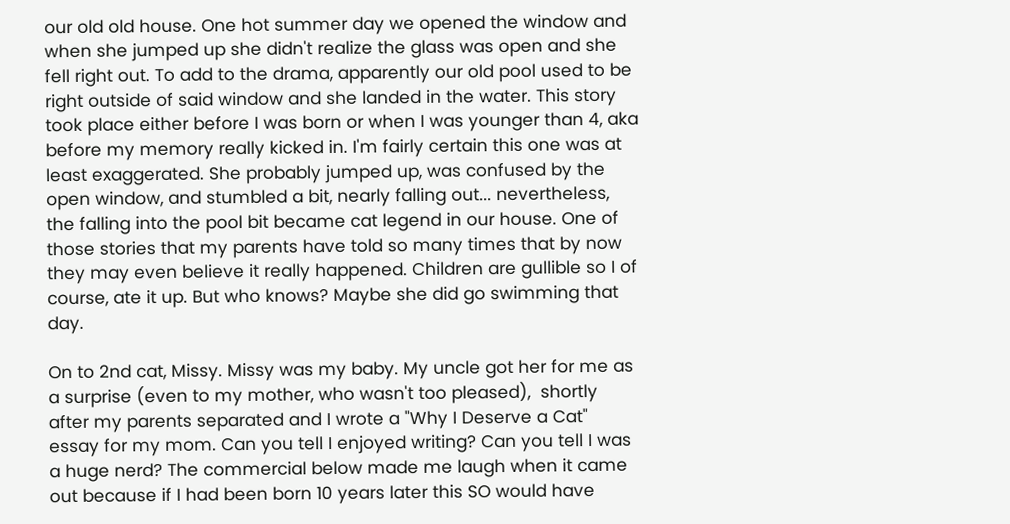our old old house. One hot summer day we opened the window and when she jumped up she didn't realize the glass was open and she fell right out. To add to the drama, apparently our old pool used to be right outside of said window and she landed in the water. This story took place either before I was born or when I was younger than 4, aka before my memory really kicked in. I'm fairly certain this one was at least exaggerated. She probably jumped up, was confused by the open window, and stumbled a bit, nearly falling out... nevertheless, the falling into the pool bit became cat legend in our house. One of those stories that my parents have told so many times that by now they may even believe it really happened. Children are gullible so I of course, ate it up. But who knows? Maybe she did go swimming that day.

On to 2nd cat, Missy. Missy was my baby. My uncle got her for me as a surprise (even to my mother, who wasn't too pleased),  shortly after my parents separated and I wrote a "Why I Deserve a Cat" essay for my mom. Can you tell I enjoyed writing? Can you tell I was a huge nerd? The commercial below made me laugh when it came out because if I had been born 10 years later this SO would have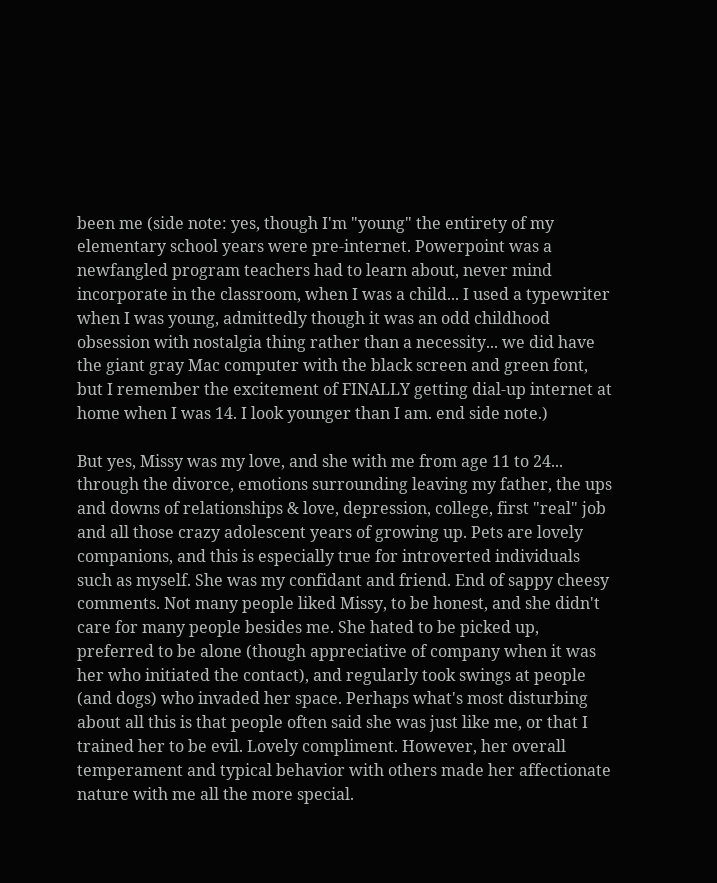been me (side note: yes, though I'm "young" the entirety of my elementary school years were pre-internet. Powerpoint was a newfangled program teachers had to learn about, never mind incorporate in the classroom, when I was a child... I used a typewriter when I was young, admittedly though it was an odd childhood obsession with nostalgia thing rather than a necessity... we did have the giant gray Mac computer with the black screen and green font, but I remember the excitement of FINALLY getting dial-up internet at home when I was 14. I look younger than I am. end side note.)

But yes, Missy was my love, and she with me from age 11 to 24... through the divorce, emotions surrounding leaving my father, the ups and downs of relationships & love, depression, college, first "real" job and all those crazy adolescent years of growing up. Pets are lovely companions, and this is especially true for introverted individuals such as myself. She was my confidant and friend. End of sappy cheesy comments. Not many people liked Missy, to be honest, and she didn't care for many people besides me. She hated to be picked up, preferred to be alone (though appreciative of company when it was her who initiated the contact), and regularly took swings at people (and dogs) who invaded her space. Perhaps what's most disturbing about all this is that people often said she was just like me, or that I trained her to be evil. Lovely compliment. However, her overall temperament and typical behavior with others made her affectionate nature with me all the more special.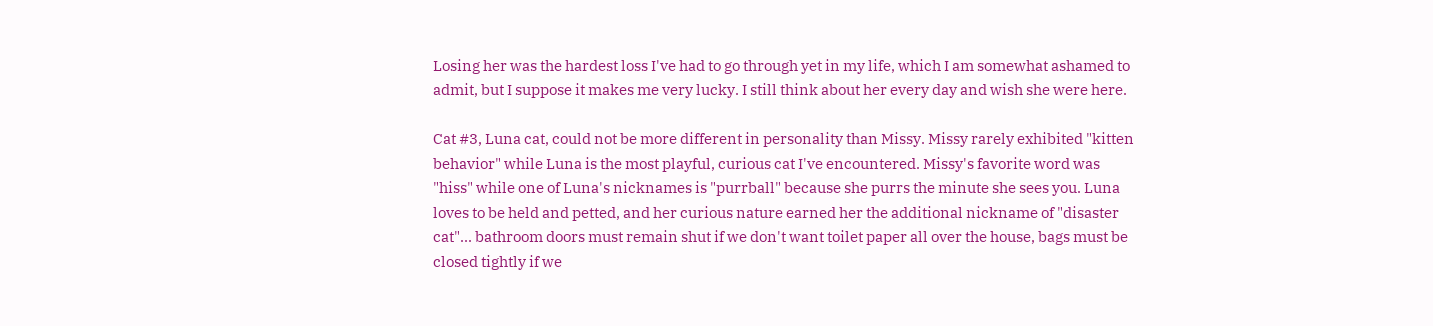Losing her was the hardest loss I've had to go through yet in my life, which I am somewhat ashamed to admit, but I suppose it makes me very lucky. I still think about her every day and wish she were here.

Cat #3, Luna cat, could not be more different in personality than Missy. Missy rarely exhibited "kitten behavior" while Luna is the most playful, curious cat I've encountered. Missy's favorite word was "hiss" while one of Luna's nicknames is "purrball" because she purrs the minute she sees you. Luna loves to be held and petted, and her curious nature earned her the additional nickname of "disaster cat"... bathroom doors must remain shut if we don't want toilet paper all over the house, bags must be closed tightly if we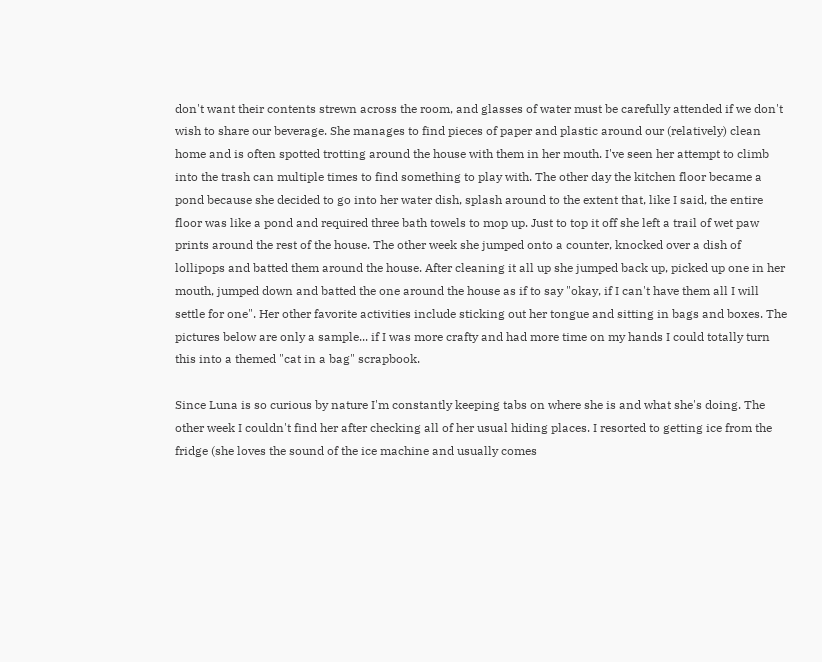don't want their contents strewn across the room, and glasses of water must be carefully attended if we don't wish to share our beverage. She manages to find pieces of paper and plastic around our (relatively) clean home and is often spotted trotting around the house with them in her mouth. I've seen her attempt to climb into the trash can multiple times to find something to play with. The other day the kitchen floor became a pond because she decided to go into her water dish, splash around to the extent that, like I said, the entire floor was like a pond and required three bath towels to mop up. Just to top it off she left a trail of wet paw prints around the rest of the house. The other week she jumped onto a counter, knocked over a dish of lollipops and batted them around the house. After cleaning it all up she jumped back up, picked up one in her mouth, jumped down and batted the one around the house as if to say "okay, if I can't have them all I will settle for one". Her other favorite activities include sticking out her tongue and sitting in bags and boxes. The pictures below are only a sample... if I was more crafty and had more time on my hands I could totally turn this into a themed "cat in a bag" scrapbook.

Since Luna is so curious by nature I'm constantly keeping tabs on where she is and what she's doing. The other week I couldn't find her after checking all of her usual hiding places. I resorted to getting ice from the fridge (she loves the sound of the ice machine and usually comes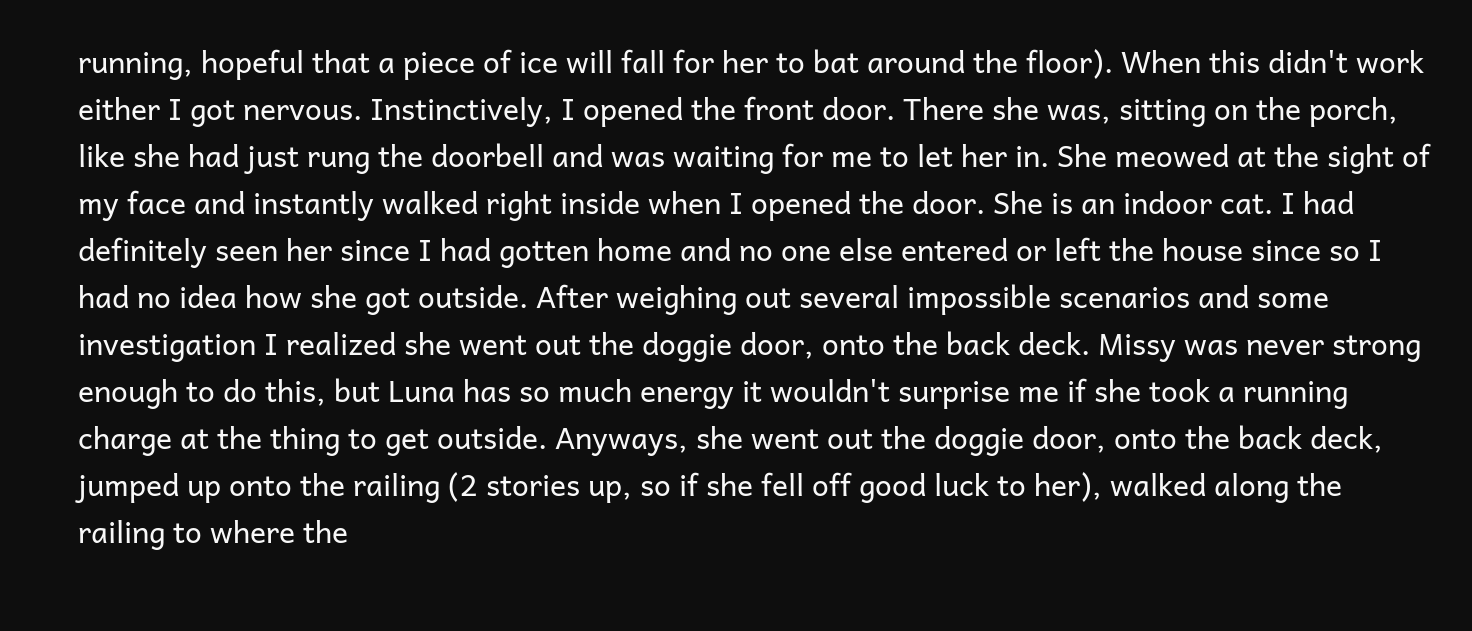running, hopeful that a piece of ice will fall for her to bat around the floor). When this didn't work either I got nervous. Instinctively, I opened the front door. There she was, sitting on the porch, like she had just rung the doorbell and was waiting for me to let her in. She meowed at the sight of my face and instantly walked right inside when I opened the door. She is an indoor cat. I had definitely seen her since I had gotten home and no one else entered or left the house since so I had no idea how she got outside. After weighing out several impossible scenarios and some investigation I realized she went out the doggie door, onto the back deck. Missy was never strong enough to do this, but Luna has so much energy it wouldn't surprise me if she took a running charge at the thing to get outside. Anyways, she went out the doggie door, onto the back deck, jumped up onto the railing (2 stories up, so if she fell off good luck to her), walked along the railing to where the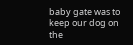baby gate was to keep our dog on the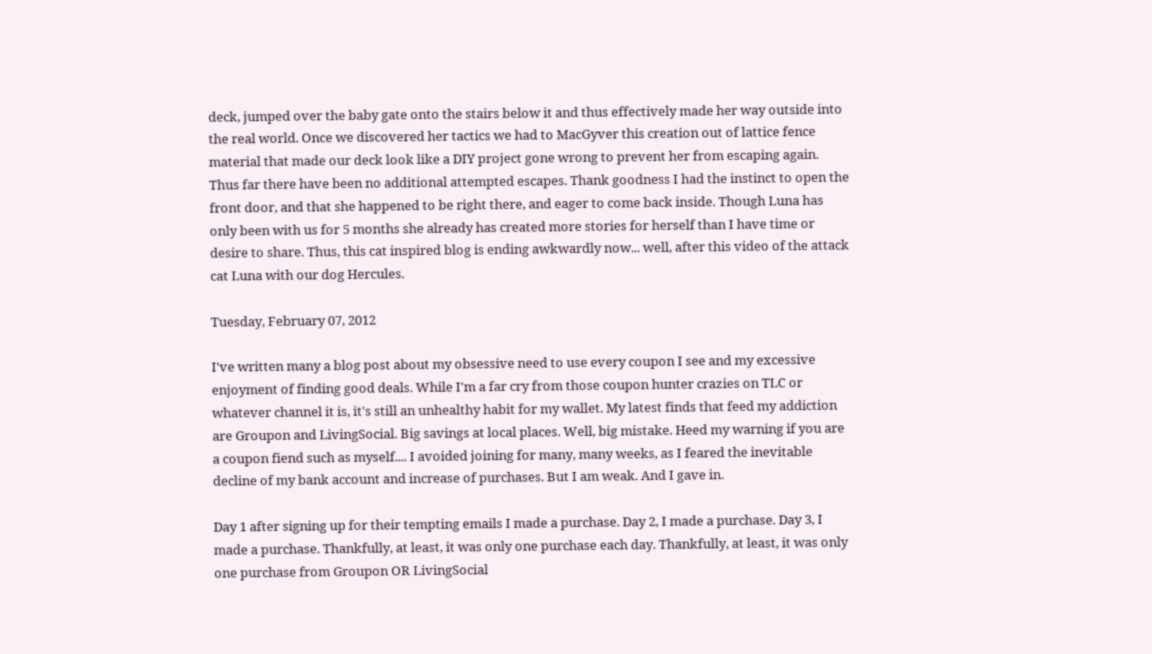deck, jumped over the baby gate onto the stairs below it and thus effectively made her way outside into the real world. Once we discovered her tactics we had to MacGyver this creation out of lattice fence material that made our deck look like a DIY project gone wrong to prevent her from escaping again. Thus far there have been no additional attempted escapes. Thank goodness I had the instinct to open the front door, and that she happened to be right there, and eager to come back inside. Though Luna has only been with us for 5 months she already has created more stories for herself than I have time or desire to share. Thus, this cat inspired blog is ending awkwardly now... well, after this video of the attack cat Luna with our dog Hercules.

Tuesday, February 07, 2012

I've written many a blog post about my obsessive need to use every coupon I see and my excessive enjoyment of finding good deals. While I'm a far cry from those coupon hunter crazies on TLC or whatever channel it is, it's still an unhealthy habit for my wallet. My latest finds that feed my addiction are Groupon and LivingSocial. Big savings at local places. Well, big mistake. Heed my warning if you are a coupon fiend such as myself.... I avoided joining for many, many weeks, as I feared the inevitable decline of my bank account and increase of purchases. But I am weak. And I gave in.

Day 1 after signing up for their tempting emails I made a purchase. Day 2, I made a purchase. Day 3, I made a purchase. Thankfully, at least, it was only one purchase each day. Thankfully, at least, it was only one purchase from Groupon OR LivingSocial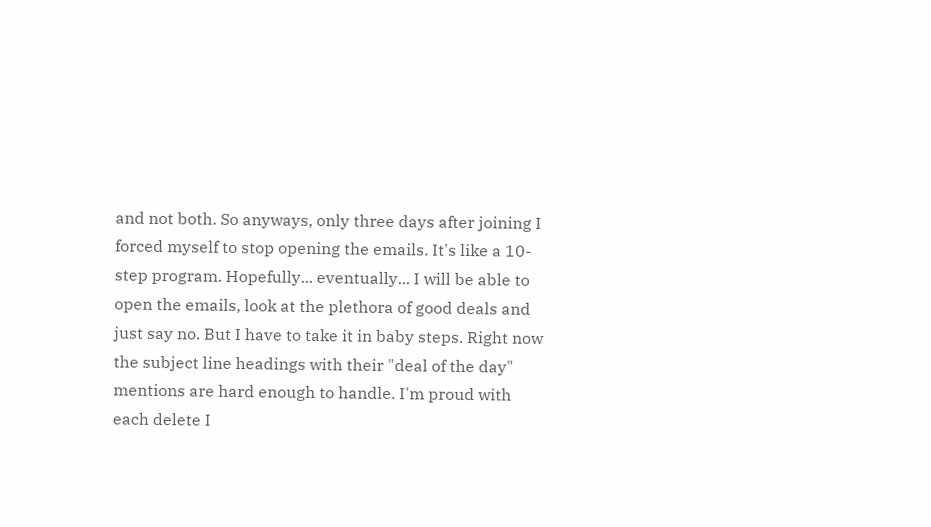and not both. So anyways, only three days after joining I forced myself to stop opening the emails. It's like a 10-step program. Hopefully... eventually... I will be able to open the emails, look at the plethora of good deals and just say no. But I have to take it in baby steps. Right now the subject line headings with their "deal of the day" mentions are hard enough to handle. I'm proud with each delete I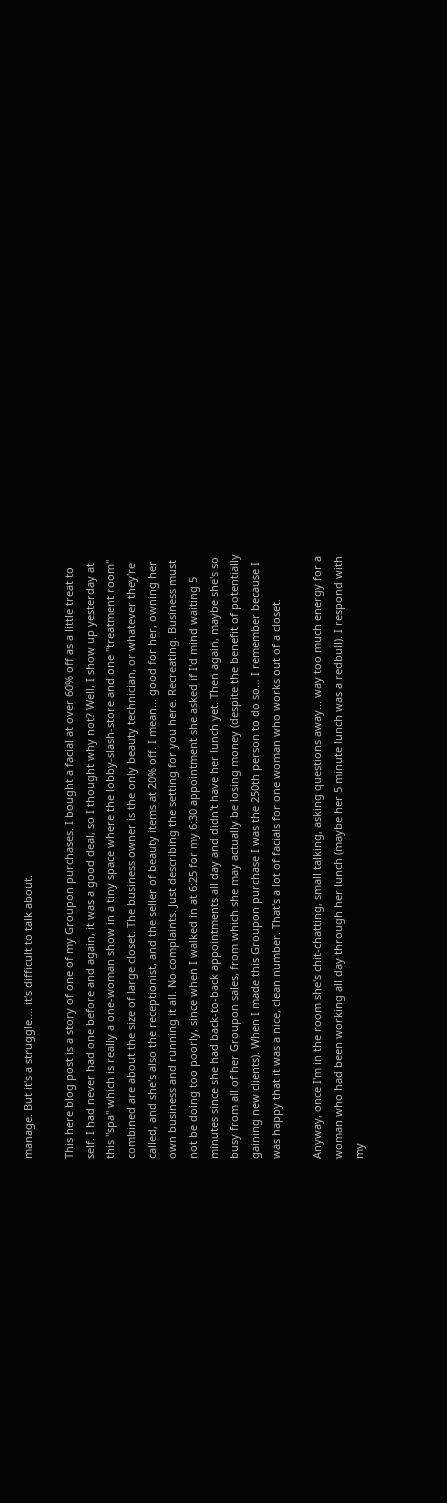manage. But it's a struggle.... it's difficult to talk about.

This here blog post is a story of one of my Groupon purchases. I bought a facial at over 60% off as a little treat to self. I had never had one before and again, it was a good deal, so I thought why not? Well, I show up yesterday at this "spa" which is really a one-woman show in a tiny space where the lobby-slash-store and one "treatment room" combined are about the size of large closet. The business owner is the only beauty technician, or whatever they're called, and she's also the receptionist, and the seller of beauty items at 20% off. I mean... good for her, owning her own business and running it all. No complaints. Just describing the setting for you here. Recreating. Business must not be doing too poorly, since when I walked in at 6:25 for my 6:30 appointment she asked if I'd mind waiting 5 minutes since she had back-to-back appointments all day and didn't have her lunch yet. Then again, maybe she's so busy from all of her Groupon sales, from which she may actually be losing money (despite the benefit of potentially gaining new clients). When I made this Groupon purchase I was the 250th person to do so... I remember because I was happy that it was a nice, clean number. That's a lot of facials for one woman who works out of a closet.

Anyway, once I'm in the room she's chit-chatting, small talking, asking questions away... way too much energy for a woman who had been working all day through her lunch (maybe her 5 minute lunch was a redbull). I respond with my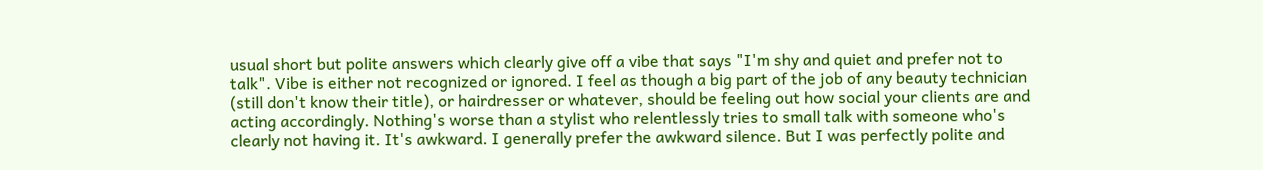usual short but polite answers which clearly give off a vibe that says "I'm shy and quiet and prefer not to talk". Vibe is either not recognized or ignored. I feel as though a big part of the job of any beauty technician (still don't know their title), or hairdresser or whatever, should be feeling out how social your clients are and acting accordingly. Nothing's worse than a stylist who relentlessly tries to small talk with someone who's clearly not having it. It's awkward. I generally prefer the awkward silence. But I was perfectly polite and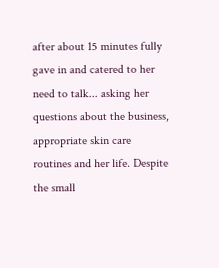after about 15 minutes fully gave in and catered to her need to talk... asking her questions about the business, appropriate skin care routines and her life. Despite the small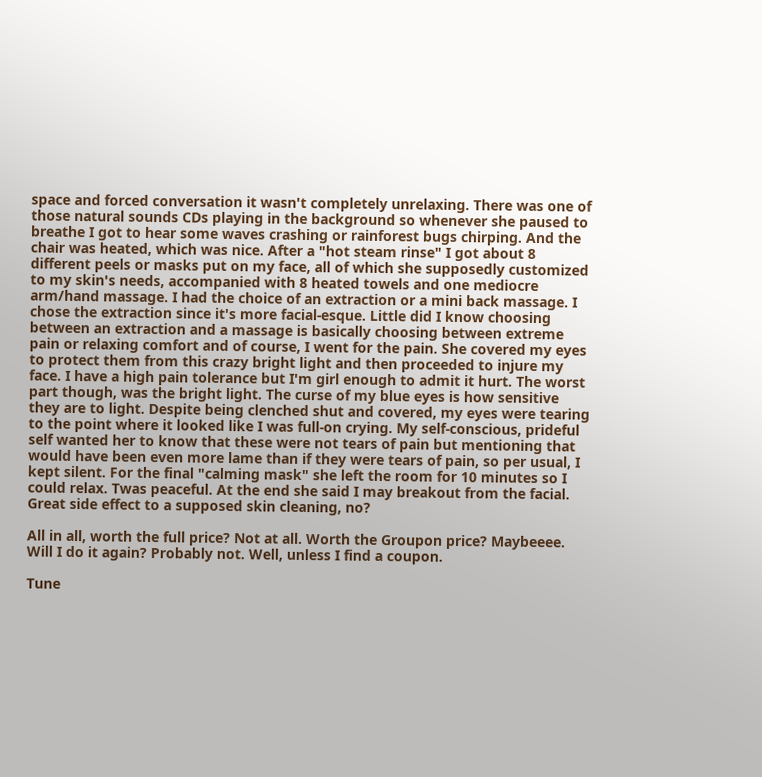space and forced conversation it wasn't completely unrelaxing. There was one of those natural sounds CDs playing in the background so whenever she paused to breathe I got to hear some waves crashing or rainforest bugs chirping. And the chair was heated, which was nice. After a "hot steam rinse" I got about 8 different peels or masks put on my face, all of which she supposedly customized to my skin's needs, accompanied with 8 heated towels and one mediocre arm/hand massage. I had the choice of an extraction or a mini back massage. I chose the extraction since it's more facial-esque. Little did I know choosing between an extraction and a massage is basically choosing between extreme pain or relaxing comfort and of course, I went for the pain. She covered my eyes to protect them from this crazy bright light and then proceeded to injure my face. I have a high pain tolerance but I'm girl enough to admit it hurt. The worst part though, was the bright light. The curse of my blue eyes is how sensitive they are to light. Despite being clenched shut and covered, my eyes were tearing to the point where it looked like I was full-on crying. My self-conscious, prideful self wanted her to know that these were not tears of pain but mentioning that would have been even more lame than if they were tears of pain, so per usual, I kept silent. For the final "calming mask" she left the room for 10 minutes so I could relax. Twas peaceful. At the end she said I may breakout from the facial. Great side effect to a supposed skin cleaning, no?

All in all, worth the full price? Not at all. Worth the Groupon price? Maybeeee. Will I do it again? Probably not. Well, unless I find a coupon.

Tune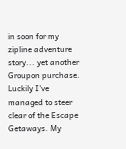in soon for my zipline adventure story... yet another Groupon purchase. Luckily I've managed to steer clear of the Escape Getaways. My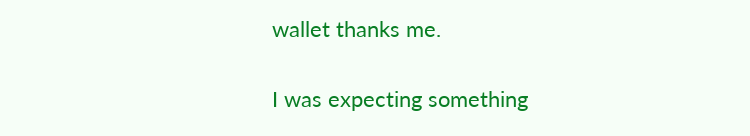wallet thanks me.

I was expecting something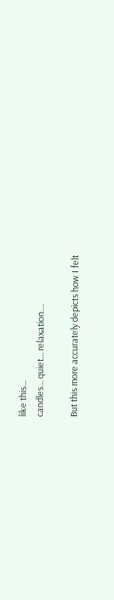like this...
candles... quiet... relaxation....

But this more accurately depicts how I felt